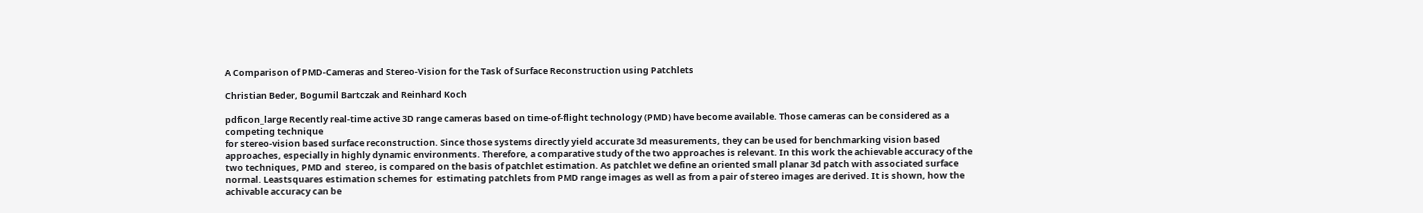A Comparison of PMD-Cameras and Stereo-Vision for the Task of Surface Reconstruction using Patchlets

Christian Beder, Bogumil Bartczak and Reinhard Koch

pdficon_large Recently real-time active 3D range cameras based on time-of-flight technology (PMD) have become available. Those cameras can be considered as a competing technique
for stereo-vision based surface reconstruction. Since those systems directly yield accurate 3d measurements, they can be used for benchmarking vision based approaches, especially in highly dynamic environments. Therefore, a comparative study of the two approaches is relevant. In this work the achievable accuracy of the two techniques, PMD and  stereo, is compared on the basis of patchlet estimation. As patchlet we define an oriented small planar 3d patch with associated surface normal. Leastsquares estimation schemes for  estimating patchlets from PMD range images as well as from a pair of stereo images are derived. It is shown, how the achivable accuracy can be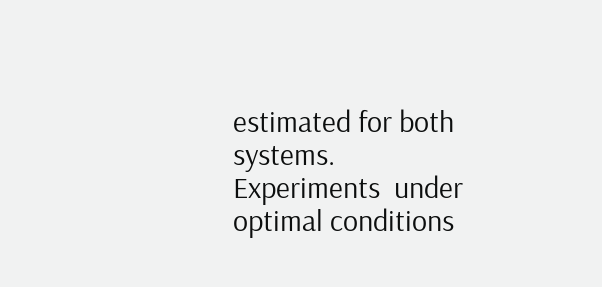estimated for both systems. Experiments  under optimal conditions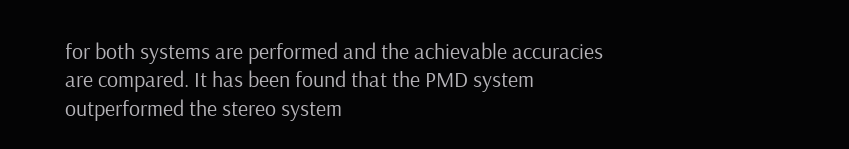for both systems are performed and the achievable accuracies are compared. It has been found that the PMD system outperformed the stereo system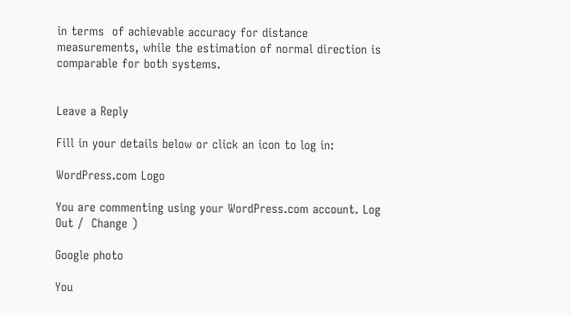in terms  of achievable accuracy for distance measurements, while the estimation of normal direction is comparable for both systems.


Leave a Reply

Fill in your details below or click an icon to log in:

WordPress.com Logo

You are commenting using your WordPress.com account. Log Out /  Change )

Google photo

You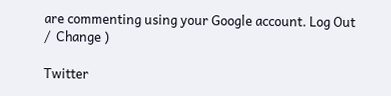are commenting using your Google account. Log Out /  Change )

Twitter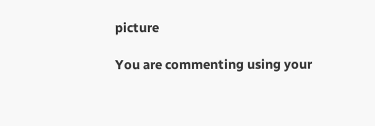picture

You are commenting using your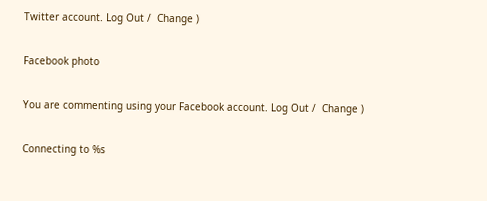Twitter account. Log Out /  Change )

Facebook photo

You are commenting using your Facebook account. Log Out /  Change )

Connecting to %s